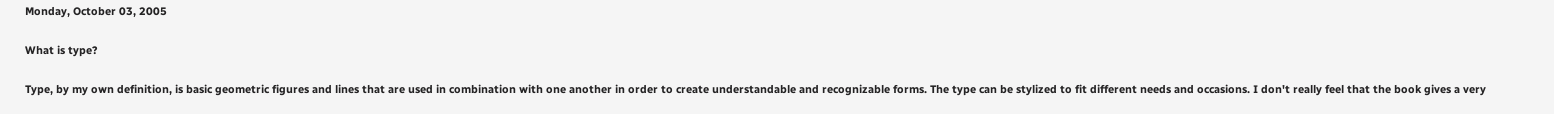Monday, October 03, 2005

What is type?

Type, by my own definition, is basic geometric figures and lines that are used in combination with one another in order to create understandable and recognizable forms. The type can be stylized to fit different needs and occasions. I don't really feel that the book gives a very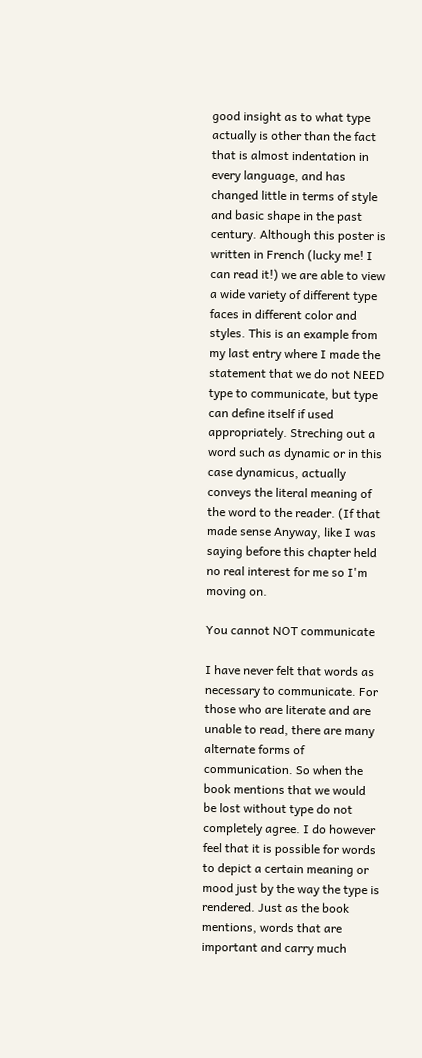good insight as to what type actually is other than the fact that is almost indentation in every language, and has changed little in terms of style and basic shape in the past century. Although this poster is written in French (lucky me! I can read it!) we are able to view a wide variety of different type faces in different color and styles. This is an example from my last entry where I made the statement that we do not NEED type to communicate, but type can define itself if used appropriately. Streching out a word such as dynamic or in this case dynamicus, actually conveys the literal meaning of the word to the reader. (If that made sense Anyway, like I was saying before this chapter held no real interest for me so I'm moving on.

You cannot NOT communicate

I have never felt that words as necessary to communicate. For those who are literate and are unable to read, there are many alternate forms of communication. So when the book mentions that we would be lost without type do not completely agree. I do however feel that it is possible for words to depict a certain meaning or mood just by the way the type is rendered. Just as the book mentions, words that are important and carry much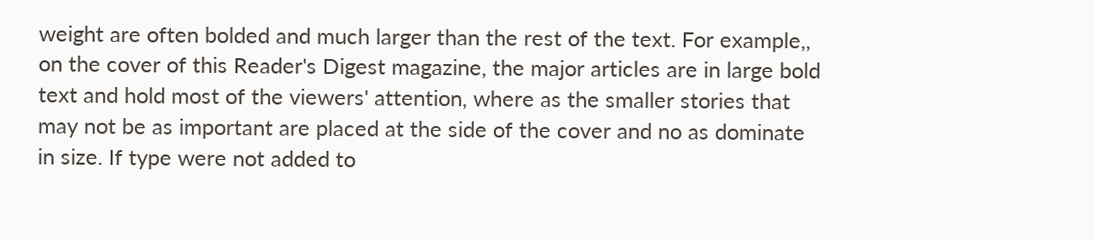weight are often bolded and much larger than the rest of the text. For example,, on the cover of this Reader's Digest magazine, the major articles are in large bold text and hold most of the viewers' attention, where as the smaller stories that may not be as important are placed at the side of the cover and no as dominate in size. If type were not added to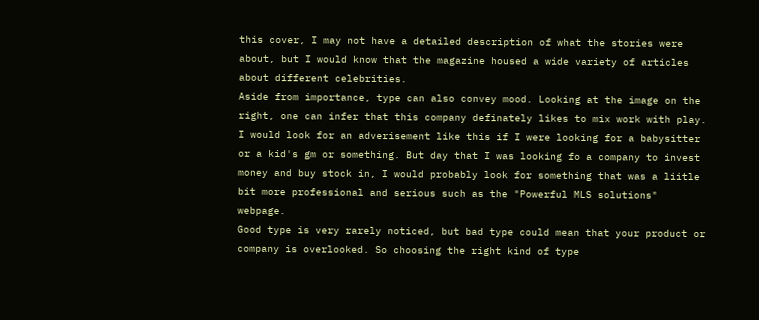this cover, I may not have a detailed description of what the stories were about, but I would know that the magazine housed a wide variety of articles about different celebrities.
Aside from importance, type can also convey mood. Looking at the image on the right, one can infer that this company definately likes to mix work with play. I would look for an adverisement like this if I were looking for a babysitter or a kid's gm or something. But day that I was looking fo a company to invest money and buy stock in, I would probably look for something that was a liitle bit more professional and serious such as the "Powerful MLS solutions" webpage.
Good type is very rarely noticed, but bad type could mean that your product or company is overlooked. So choosing the right kind of type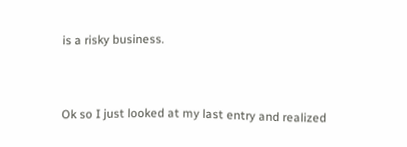is a risky business.


Ok so I just looked at my last entry and realized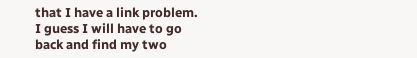that I have a link problem. I guess I will have to go back and find my two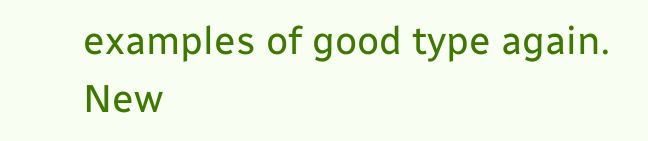examples of good type again. New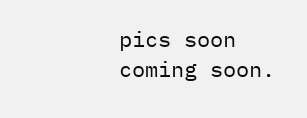pics soon coming soon.